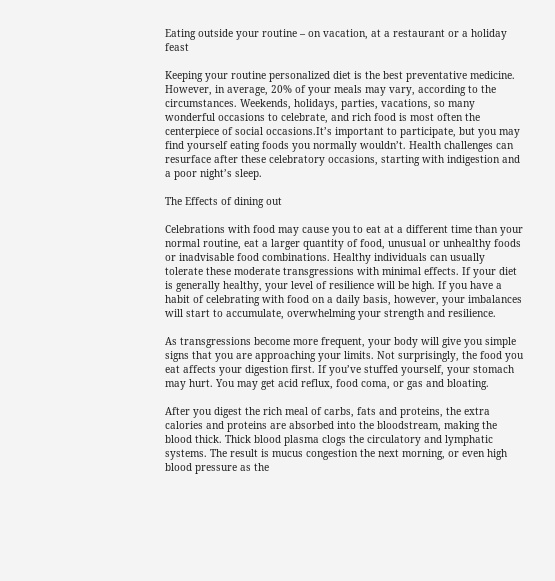Eating outside your routine – on vacation, at a restaurant or a holiday feast

Keeping your routine personalized diet is the best preventative medicine. However, in average, 20% of your meals may vary, according to the circumstances. Weekends, holidays, parties, vacations, so many wonderful occasions to celebrate, and rich food is most often the centerpiece of social occasions.It’s important to participate, but you may find yourself eating foods you normally wouldn’t. Health challenges can resurface after these celebratory occasions, starting with indigestion and a poor night’s sleep.

The Effects of dining out

Celebrations with food may cause you to eat at a different time than your normal routine, eat a larger quantity of food, unusual or unhealthy foods or inadvisable food combinations. Healthy individuals can usually tolerate these moderate transgressions with minimal effects. If your diet is generally healthy, your level of resilience will be high. If you have a habit of celebrating with food on a daily basis, however, your imbalances will start to accumulate, overwhelming your strength and resilience.

As transgressions become more frequent, your body will give you simple signs that you are approaching your limits. Not surprisingly, the food you eat affects your digestion first. If you’ve stuffed yourself, your stomach may hurt. You may get acid reflux, food coma, or gas and bloating.

After you digest the rich meal of carbs, fats and proteins, the extra calories and proteins are absorbed into the bloodstream, making the blood thick. Thick blood plasma clogs the circulatory and lymphatic systems. The result is mucus congestion the next morning, or even high blood pressure as the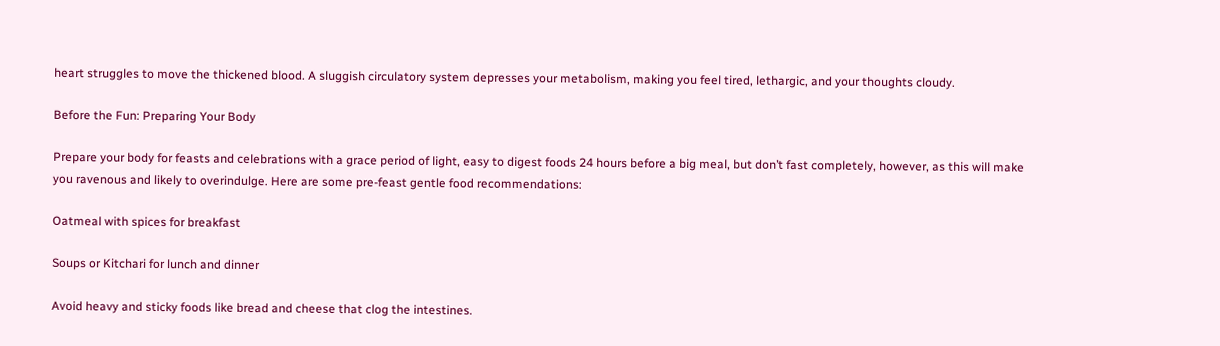heart struggles to move the thickened blood. A sluggish circulatory system depresses your metabolism, making you feel tired, lethargic, and your thoughts cloudy.

Before the Fun: Preparing Your Body

Prepare your body for feasts and celebrations with a grace period of light, easy to digest foods 24 hours before a big meal, but don’t fast completely, however, as this will make you ravenous and likely to overindulge. Here are some pre-feast gentle food recommendations:

Oatmeal with spices for breakfast

Soups or Kitchari for lunch and dinner

Avoid heavy and sticky foods like bread and cheese that clog the intestines.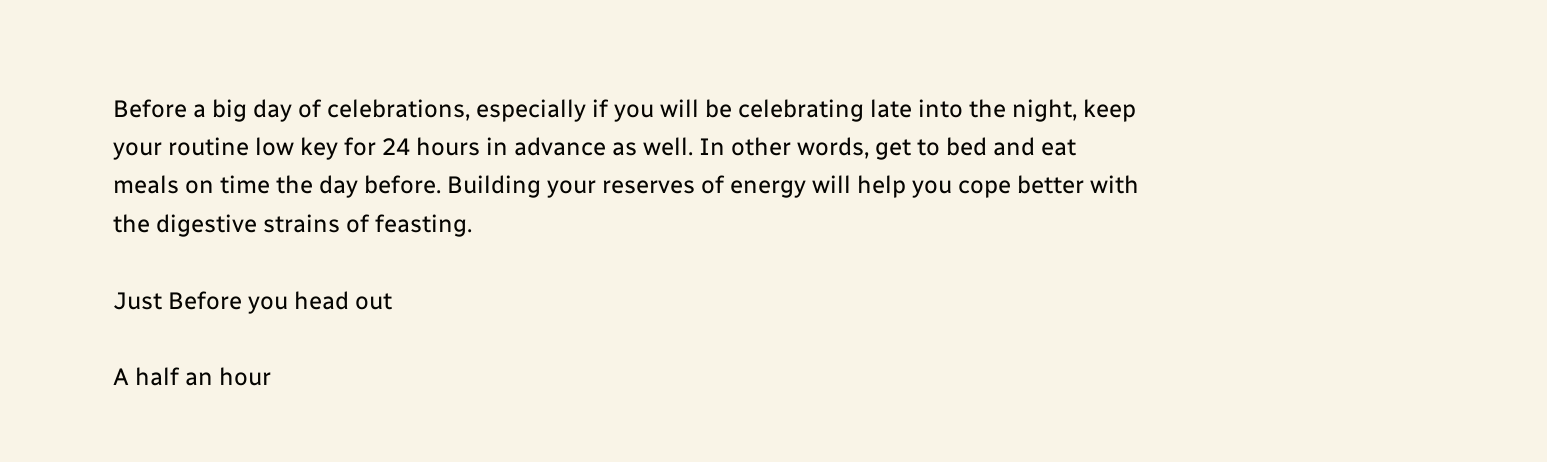Before a big day of celebrations, especially if you will be celebrating late into the night, keep your routine low key for 24 hours in advance as well. In other words, get to bed and eat meals on time the day before. Building your reserves of energy will help you cope better with the digestive strains of feasting.

Just Before you head out

A half an hour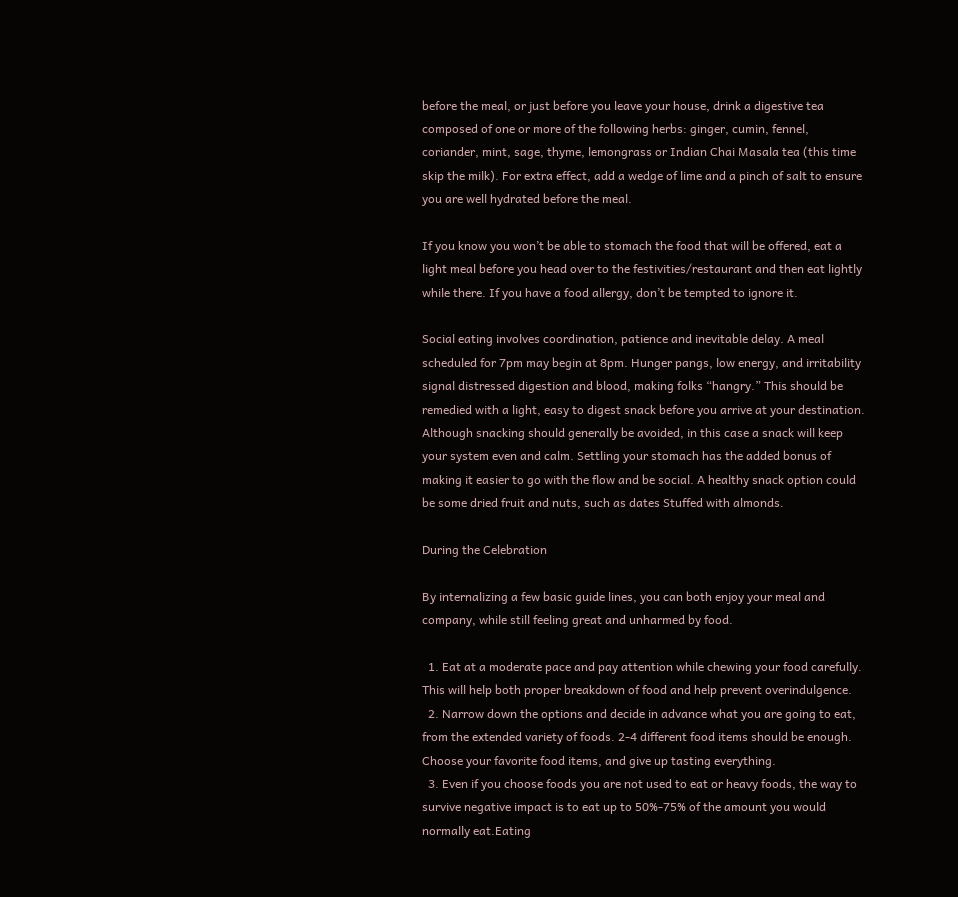before the meal, or just before you leave your house, drink a digestive tea composed of one or more of the following herbs: ginger, cumin, fennel, coriander, mint, sage, thyme, lemongrass or Indian Chai Masala tea (this time skip the milk). For extra effect, add a wedge of lime and a pinch of salt to ensure you are well hydrated before the meal.

If you know you won’t be able to stomach the food that will be offered, eat a light meal before you head over to the festivities/restaurant and then eat lightly while there. If you have a food allergy, don’t be tempted to ignore it.

Social eating involves coordination, patience and inevitable delay. A meal scheduled for 7pm may begin at 8pm. Hunger pangs, low energy, and irritability signal distressed digestion and blood, making folks “hangry.” This should be remedied with a light, easy to digest snack before you arrive at your destination. Although snacking should generally be avoided, in this case a snack will keep your system even and calm. Settling your stomach has the added bonus of making it easier to go with the flow and be social. A healthy snack option could be some dried fruit and nuts, such as dates Stuffed with almonds.

During the Celebration

By internalizing a few basic guide lines, you can both enjoy your meal and company, while still feeling great and unharmed by food.

  1. Eat at a moderate pace and pay attention while chewing your food carefully. This will help both proper breakdown of food and help prevent overindulgence.
  2. Narrow down the options and decide in advance what you are going to eat, from the extended variety of foods. 2-4 different food items should be enough. Choose your favorite food items, and give up tasting everything.
  3. Even if you choose foods you are not used to eat or heavy foods, the way to survive negative impact is to eat up to 50%-75% of the amount you would normally eat.Eating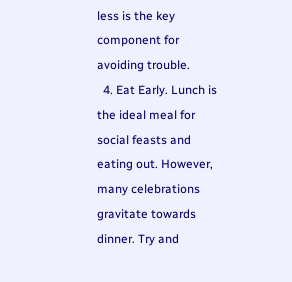less is the key component for avoiding trouble.
  4. Eat Early. Lunch is the ideal meal for social feasts and eating out. However, many celebrations gravitate towards dinner. Try and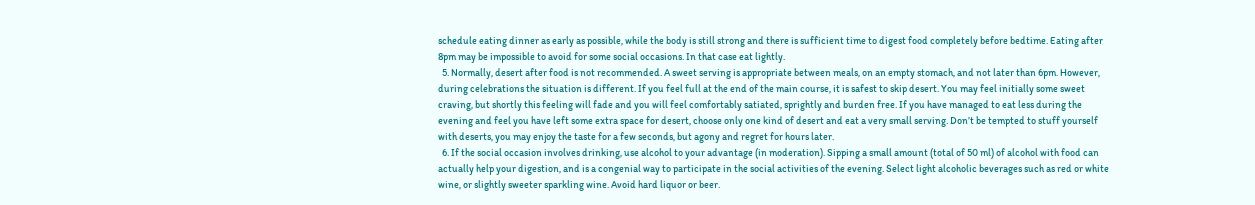schedule eating dinner as early as possible, while the body is still strong and there is sufficient time to digest food completely before bedtime. Eating after 8pm may be impossible to avoid for some social occasions. In that case eat lightly.
  5. Normally, desert after food is not recommended. A sweet serving is appropriate between meals, on an empty stomach, and not later than 6pm. However, during celebrations the situation is different. If you feel full at the end of the main course, it is safest to skip desert. You may feel initially some sweet craving, but shortly this feeling will fade and you will feel comfortably satiated, sprightly and burden free. If you have managed to eat less during the evening and feel you have left some extra space for desert, choose only one kind of desert and eat a very small serving. Don’t be tempted to stuff yourself with deserts, you may enjoy the taste for a few seconds, but agony and regret for hours later.
  6. If the social occasion involves drinking, use alcohol to your advantage (in moderation). Sipping a small amount (total of 50 ml) of alcohol with food can actually help your digestion, and is a congenial way to participate in the social activities of the evening. Select light alcoholic beverages such as red or white wine, or slightly sweeter sparkling wine. Avoid hard liquor or beer.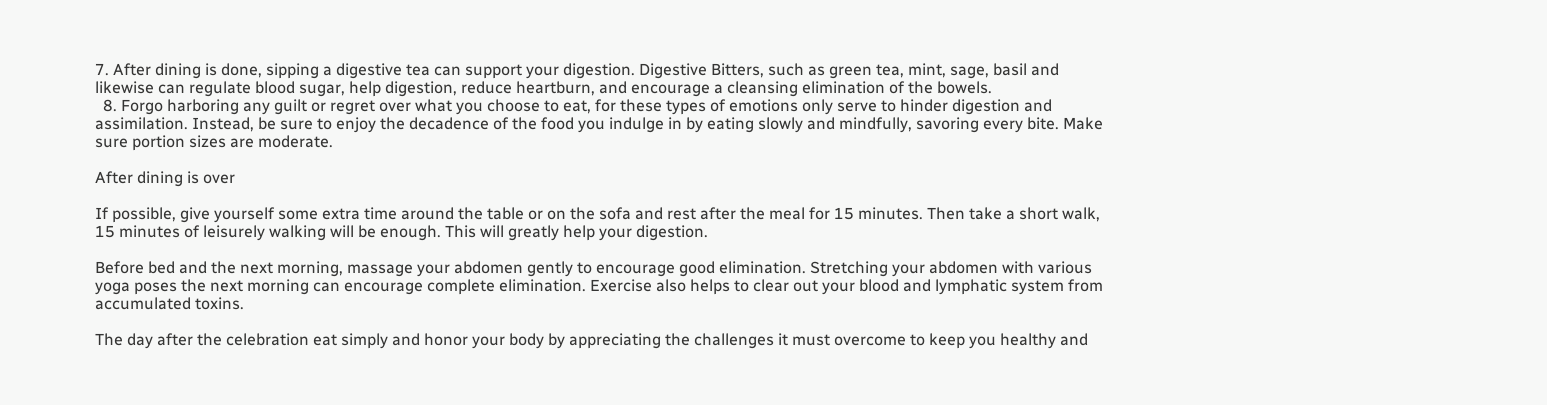7. After dining is done, sipping a digestive tea can support your digestion. Digestive Bitters, such as green tea, mint, sage, basil and likewise can regulate blood sugar, help digestion, reduce heartburn, and encourage a cleansing elimination of the bowels.
  8. Forgo harboring any guilt or regret over what you choose to eat, for these types of emotions only serve to hinder digestion and assimilation. Instead, be sure to enjoy the decadence of the food you indulge in by eating slowly and mindfully, savoring every bite. Make sure portion sizes are moderate.

After dining is over

If possible, give yourself some extra time around the table or on the sofa and rest after the meal for 15 minutes. Then take a short walk, 15 minutes of leisurely walking will be enough. This will greatly help your digestion.

Before bed and the next morning, massage your abdomen gently to encourage good elimination. Stretching your abdomen with various yoga poses the next morning can encourage complete elimination. Exercise also helps to clear out your blood and lymphatic system from accumulated toxins.

The day after the celebration eat simply and honor your body by appreciating the challenges it must overcome to keep you healthy and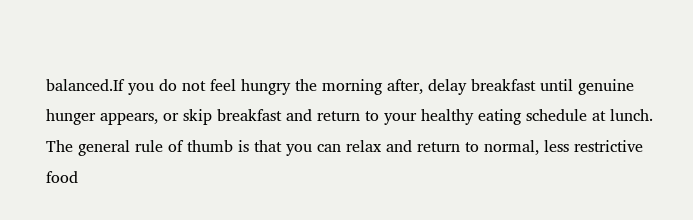balanced.If you do not feel hungry the morning after, delay breakfast until genuine hunger appears, or skip breakfast and return to your healthy eating schedule at lunch. The general rule of thumb is that you can relax and return to normal, less restrictive food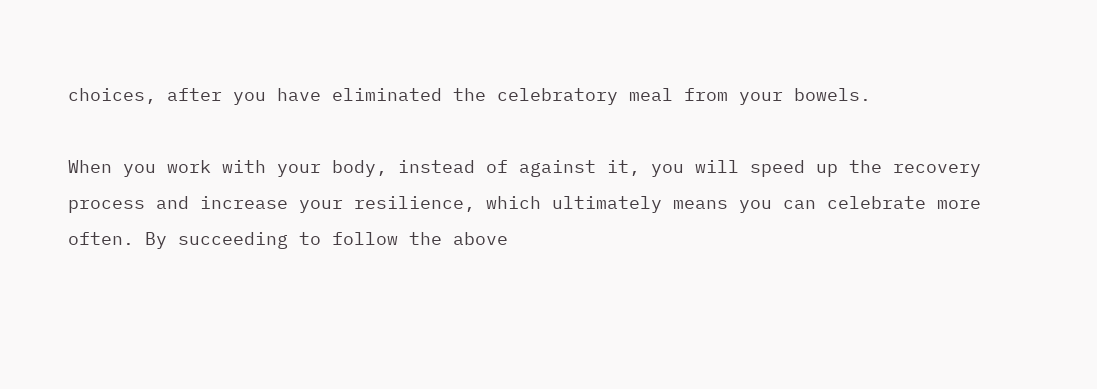choices, after you have eliminated the celebratory meal from your bowels.

When you work with your body, instead of against it, you will speed up the recovery process and increase your resilience, which ultimately means you can celebrate more often. By succeeding to follow the above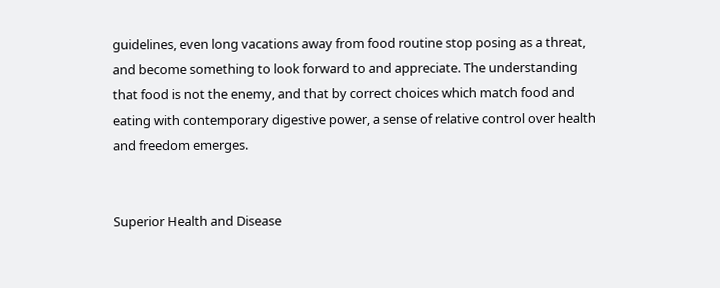guidelines, even long vacations away from food routine stop posing as a threat, and become something to look forward to and appreciate. The understanding that food is not the enemy, and that by correct choices which match food and eating with contemporary digestive power, a sense of relative control over health and freedom emerges.


Superior Health and Disease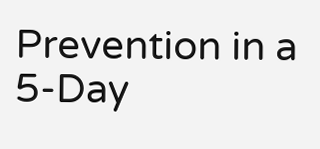Prevention in a 5-Day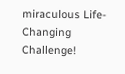miraculous Life-Changing Challenge!